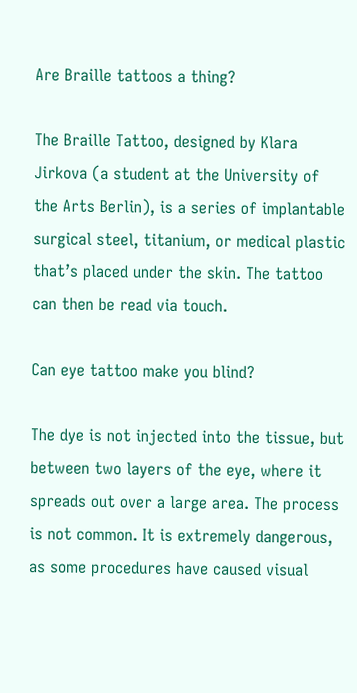Are Braille tattoos a thing?

The Braille Tattoo, designed by Klara Jirkova (a student at the University of the Arts Berlin), is a series of implantable surgical steel, titanium, or medical plastic that’s placed under the skin. The tattoo can then be read via touch.

Can eye tattoo make you blind?

The dye is not injected into the tissue, but between two layers of the eye, where it spreads out over a large area. The process is not common. It is extremely dangerous, as some procedures have caused visual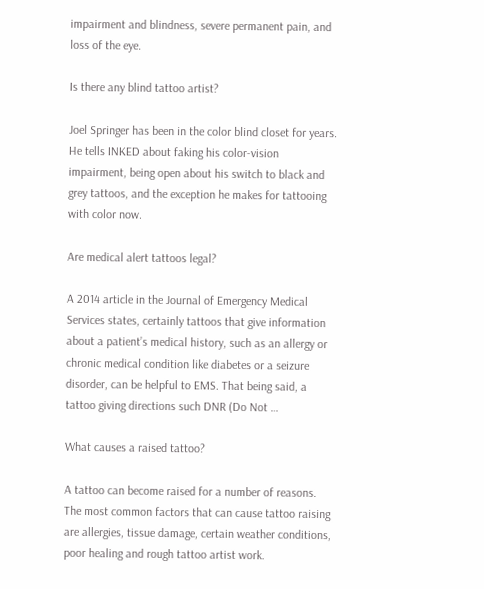impairment and blindness, severe permanent pain, and loss of the eye.

Is there any blind tattoo artist?

Joel Springer has been in the color blind closet for years. He tells INKED about faking his color-vision impairment, being open about his switch to black and grey tattoos, and the exception he makes for tattooing with color now.

Are medical alert tattoos legal?

A 2014 article in the Journal of Emergency Medical Services states, certainly tattoos that give information about a patient’s medical history, such as an allergy or chronic medical condition like diabetes or a seizure disorder, can be helpful to EMS. That being said, a tattoo giving directions such DNR (Do Not …

What causes a raised tattoo?

A tattoo can become raised for a number of reasons. The most common factors that can cause tattoo raising are allergies, tissue damage, certain weather conditions, poor healing and rough tattoo artist work.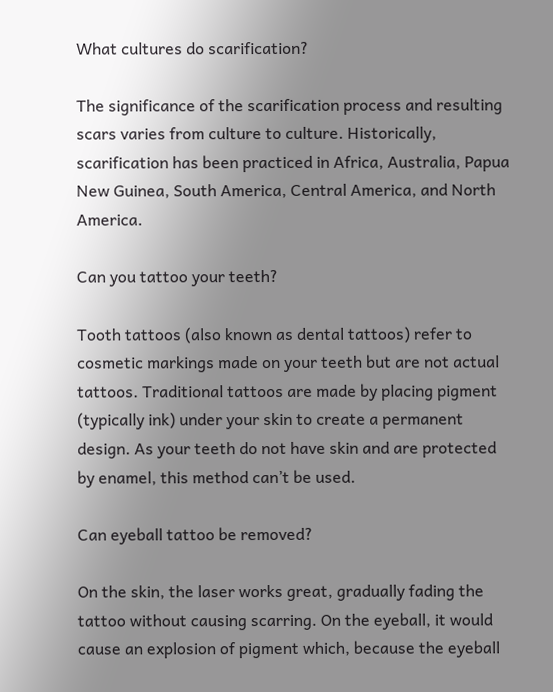What cultures do scarification?

The significance of the scarification process and resulting scars varies from culture to culture. Historically, scarification has been practiced in Africa, Australia, Papua New Guinea, South America, Central America, and North America.

Can you tattoo your teeth?

Tooth tattoos (also known as dental tattoos) refer to cosmetic markings made on your teeth but are not actual tattoos. Traditional tattoos are made by placing pigment (typically ink) under your skin to create a permanent design. As your teeth do not have skin and are protected by enamel, this method can’t be used.

Can eyeball tattoo be removed?

On the skin, the laser works great, gradually fading the tattoo without causing scarring. On the eyeball, it would cause an explosion of pigment which, because the eyeball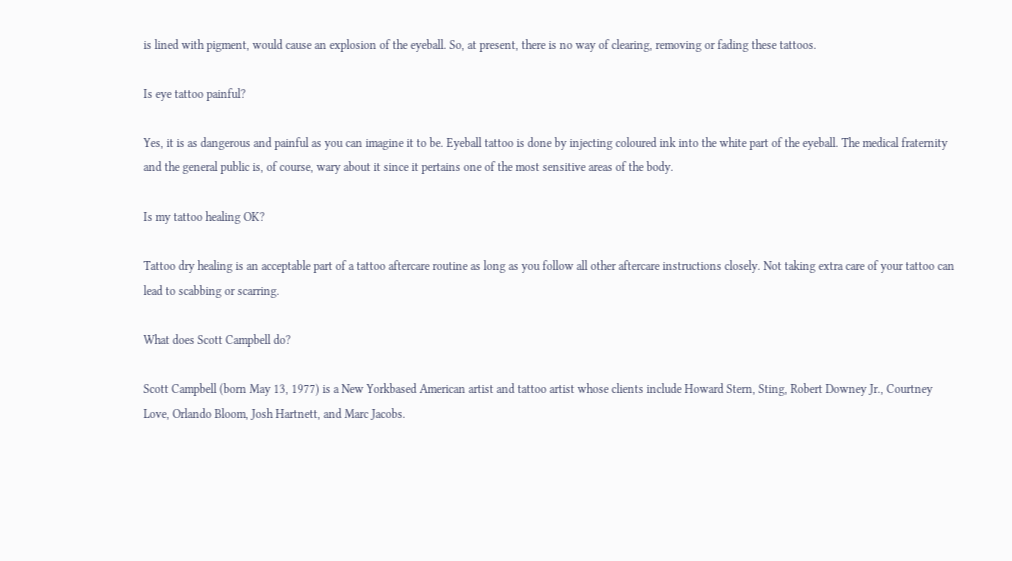is lined with pigment, would cause an explosion of the eyeball. So, at present, there is no way of clearing, removing or fading these tattoos.

Is eye tattoo painful?

Yes, it is as dangerous and painful as you can imagine it to be. Eyeball tattoo is done by injecting coloured ink into the white part of the eyeball. The medical fraternity and the general public is, of course, wary about it since it pertains one of the most sensitive areas of the body.

Is my tattoo healing OK?

Tattoo dry healing is an acceptable part of a tattoo aftercare routine as long as you follow all other aftercare instructions closely. Not taking extra care of your tattoo can lead to scabbing or scarring.

What does Scott Campbell do?

Scott Campbell (born May 13, 1977) is a New Yorkbased American artist and tattoo artist whose clients include Howard Stern, Sting, Robert Downey Jr., Courtney Love, Orlando Bloom, Josh Hartnett, and Marc Jacobs.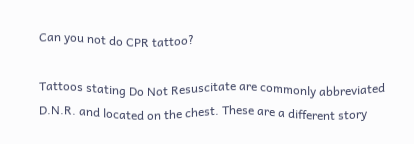Can you not do CPR tattoo?

Tattoos stating Do Not Resuscitate are commonly abbreviated D.N.R. and located on the chest. These are a different story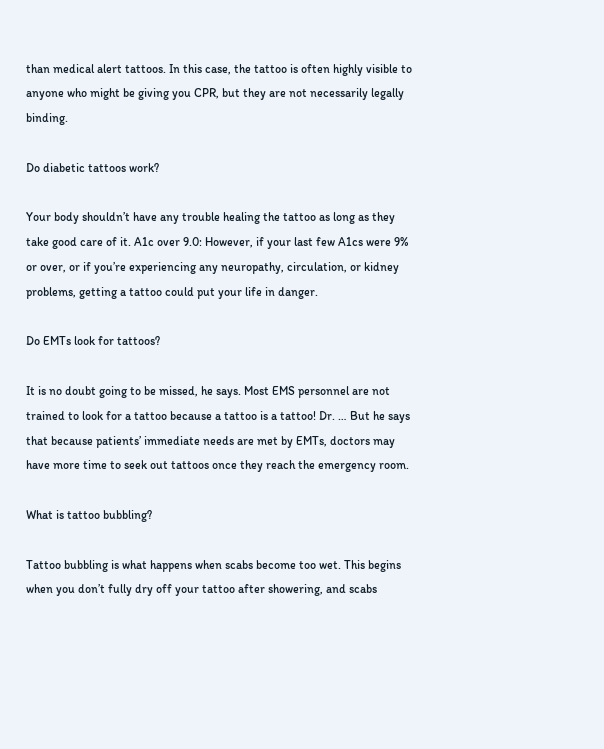than medical alert tattoos. In this case, the tattoo is often highly visible to anyone who might be giving you CPR, but they are not necessarily legally binding.

Do diabetic tattoos work?

Your body shouldn’t have any trouble healing the tattoo as long as they take good care of it. A1c over 9.0: However, if your last few A1cs were 9% or over, or if you’re experiencing any neuropathy, circulation, or kidney problems, getting a tattoo could put your life in danger.

Do EMTs look for tattoos?

It is no doubt going to be missed, he says. Most EMS personnel are not trained to look for a tattoo because a tattoo is a tattoo! Dr. … But he says that because patients’ immediate needs are met by EMTs, doctors may have more time to seek out tattoos once they reach the emergency room.

What is tattoo bubbling?

Tattoo bubbling is what happens when scabs become too wet. This begins when you don’t fully dry off your tattoo after showering, and scabs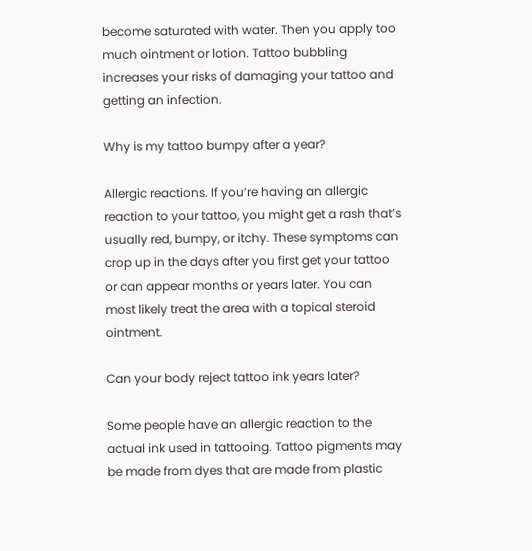become saturated with water. Then you apply too much ointment or lotion. Tattoo bubbling increases your risks of damaging your tattoo and getting an infection.

Why is my tattoo bumpy after a year?

Allergic reactions. If you’re having an allergic reaction to your tattoo, you might get a rash that’s usually red, bumpy, or itchy. These symptoms can crop up in the days after you first get your tattoo or can appear months or years later. You can most likely treat the area with a topical steroid ointment.

Can your body reject tattoo ink years later?

Some people have an allergic reaction to the actual ink used in tattooing. Tattoo pigments may be made from dyes that are made from plastic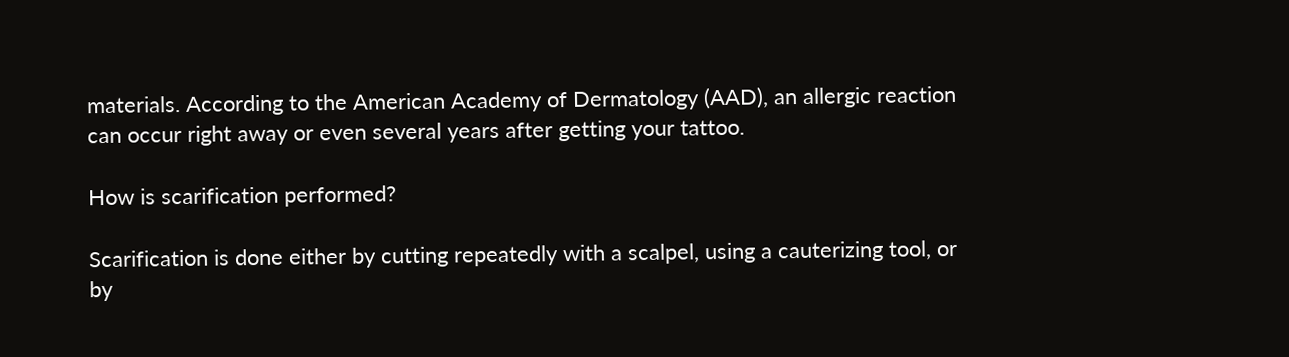materials. According to the American Academy of Dermatology (AAD), an allergic reaction can occur right away or even several years after getting your tattoo.

How is scarification performed?

Scarification is done either by cutting repeatedly with a scalpel, using a cauterizing tool, or by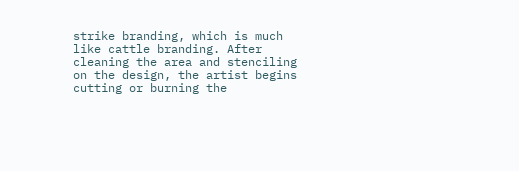strike branding, which is much like cattle branding. After cleaning the area and stenciling on the design, the artist begins cutting or burning the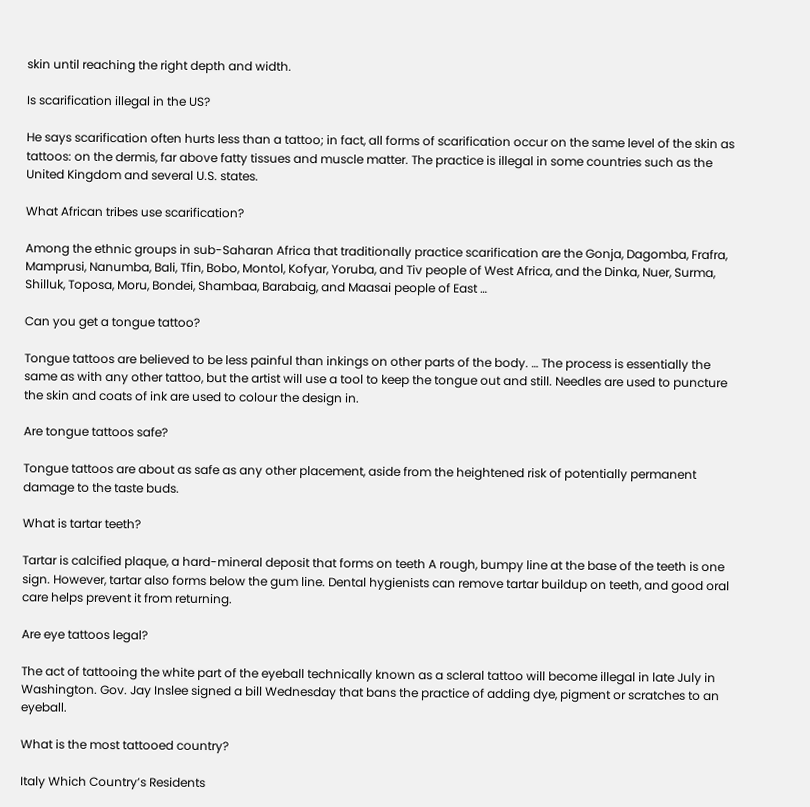skin until reaching the right depth and width.

Is scarification illegal in the US?

He says scarification often hurts less than a tattoo; in fact, all forms of scarification occur on the same level of the skin as tattoos: on the dermis, far above fatty tissues and muscle matter. The practice is illegal in some countries such as the United Kingdom and several U.S. states.

What African tribes use scarification?

Among the ethnic groups in sub-Saharan Africa that traditionally practice scarification are the Gonja, Dagomba, Frafra, Mamprusi, Nanumba, Bali, Tfin, Bobo, Montol, Kofyar, Yoruba, and Tiv people of West Africa, and the Dinka, Nuer, Surma, Shilluk, Toposa, Moru, Bondei, Shambaa, Barabaig, and Maasai people of East …

Can you get a tongue tattoo?

Tongue tattoos are believed to be less painful than inkings on other parts of the body. … The process is essentially the same as with any other tattoo, but the artist will use a tool to keep the tongue out and still. Needles are used to puncture the skin and coats of ink are used to colour the design in.

Are tongue tattoos safe?

Tongue tattoos are about as safe as any other placement, aside from the heightened risk of potentially permanent damage to the taste buds.

What is tartar teeth?

Tartar is calcified plaque, a hard-mineral deposit that forms on teeth A rough, bumpy line at the base of the teeth is one sign. However, tartar also forms below the gum line. Dental hygienists can remove tartar buildup on teeth, and good oral care helps prevent it from returning.

Are eye tattoos legal?

The act of tattooing the white part of the eyeball technically known as a scleral tattoo will become illegal in late July in Washington. Gov. Jay Inslee signed a bill Wednesday that bans the practice of adding dye, pigment or scratches to an eyeball.

What is the most tattooed country?

Italy Which Country’s Residents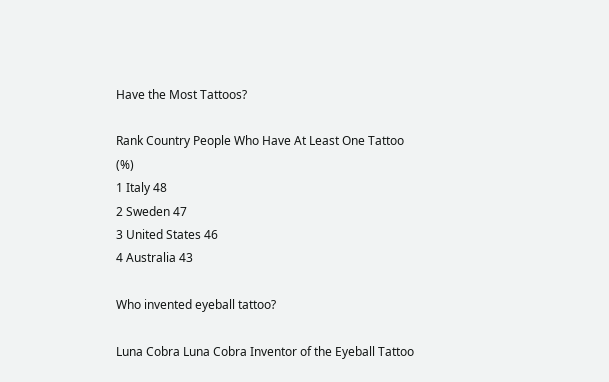Have the Most Tattoos?

Rank Country People Who Have At Least One Tattoo (%)
1 Italy 48
2 Sweden 47
3 United States 46
4 Australia 43

Who invented eyeball tattoo?

Luna Cobra Luna Cobra Inventor of the Eyeball Tattoo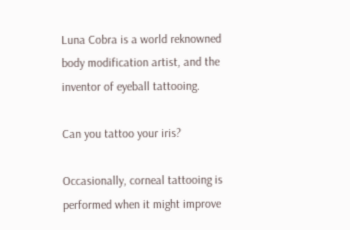Luna Cobra is a world reknowned body modification artist, and the inventor of eyeball tattooing.

Can you tattoo your iris?

Occasionally, corneal tattooing is performed when it might improve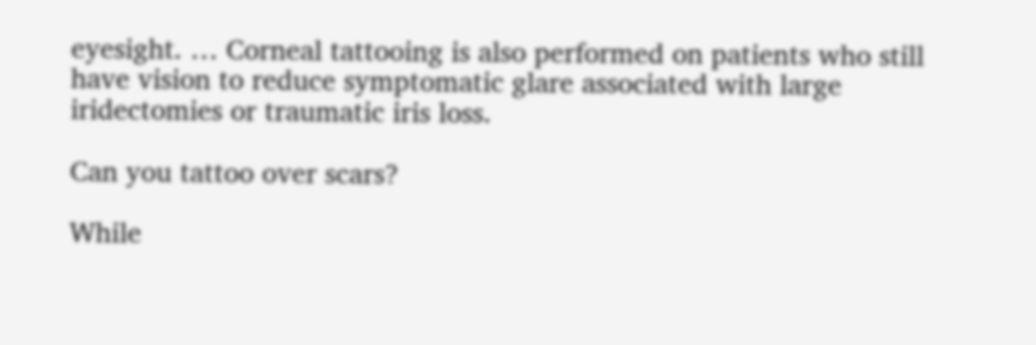eyesight. … Corneal tattooing is also performed on patients who still have vision to reduce symptomatic glare associated with large iridectomies or traumatic iris loss.

Can you tattoo over scars?

While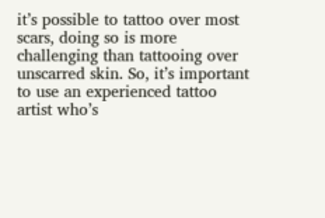it’s possible to tattoo over most scars, doing so is more challenging than tattooing over unscarred skin. So, it’s important to use an experienced tattoo artist who’s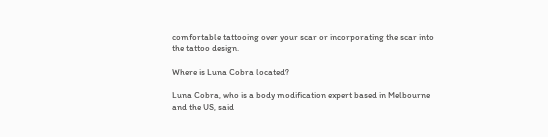comfortable tattooing over your scar or incorporating the scar into the tattoo design.

Where is Luna Cobra located?

Luna Cobra, who is a body modification expert based in Melbourne and the US, said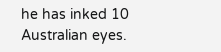he has inked 10 Australian eyes.